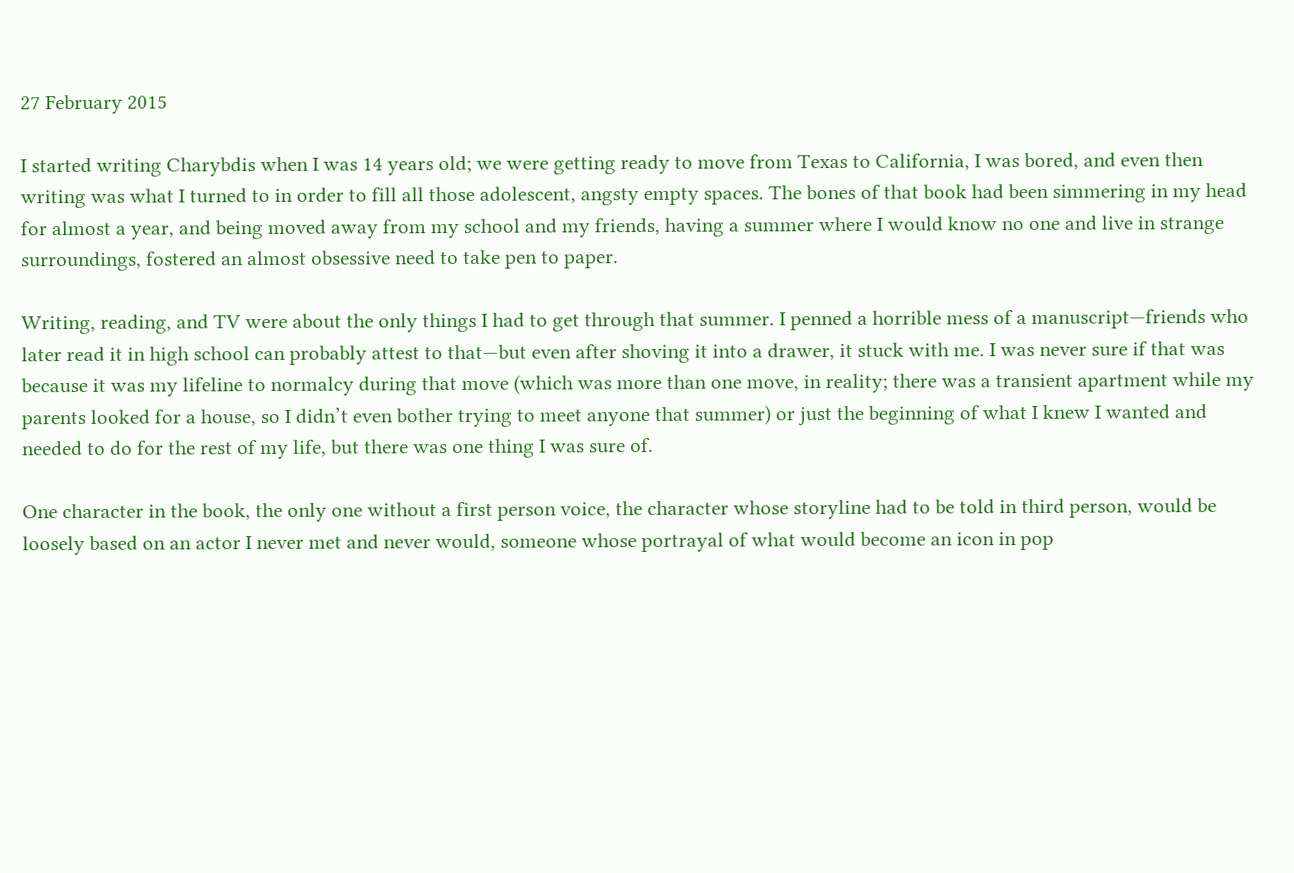27 February 2015

I started writing Charybdis when I was 14 years old; we were getting ready to move from Texas to California, I was bored, and even then writing was what I turned to in order to fill all those adolescent, angsty empty spaces. The bones of that book had been simmering in my head for almost a year, and being moved away from my school and my friends, having a summer where I would know no one and live in strange surroundings, fostered an almost obsessive need to take pen to paper.

Writing, reading, and TV were about the only things I had to get through that summer. I penned a horrible mess of a manuscript—friends who later read it in high school can probably attest to that—but even after shoving it into a drawer, it stuck with me. I was never sure if that was because it was my lifeline to normalcy during that move (which was more than one move, in reality; there was a transient apartment while my parents looked for a house, so I didn’t even bother trying to meet anyone that summer) or just the beginning of what I knew I wanted and needed to do for the rest of my life, but there was one thing I was sure of.

One character in the book, the only one without a first person voice, the character whose storyline had to be told in third person, would be loosely based on an actor I never met and never would, someone whose portrayal of what would become an icon in pop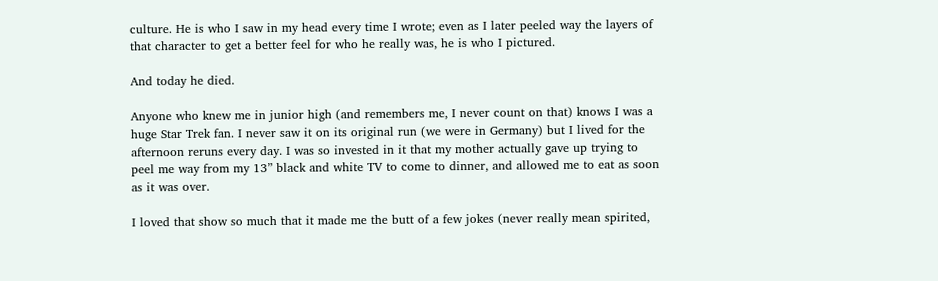culture. He is who I saw in my head every time I wrote; even as I later peeled way the layers of that character to get a better feel for who he really was, he is who I pictured.

And today he died.

Anyone who knew me in junior high (and remembers me, I never count on that) knows I was a huge Star Trek fan. I never saw it on its original run (we were in Germany) but I lived for the afternoon reruns every day. I was so invested in it that my mother actually gave up trying to peel me way from my 13” black and white TV to come to dinner, and allowed me to eat as soon as it was over.

I loved that show so much that it made me the butt of a few jokes (never really mean spirited,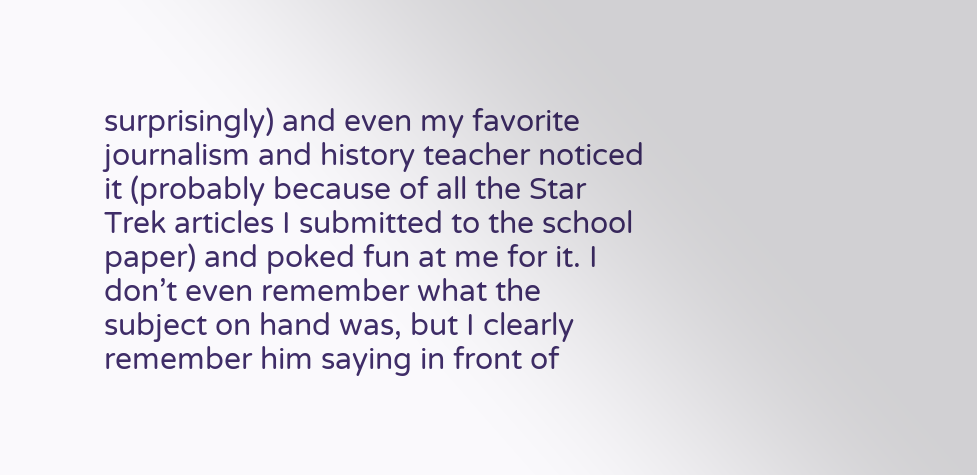surprisingly) and even my favorite journalism and history teacher noticed it (probably because of all the Star Trek articles I submitted to the school paper) and poked fun at me for it. I don’t even remember what the subject on hand was, but I clearly remember him saying in front of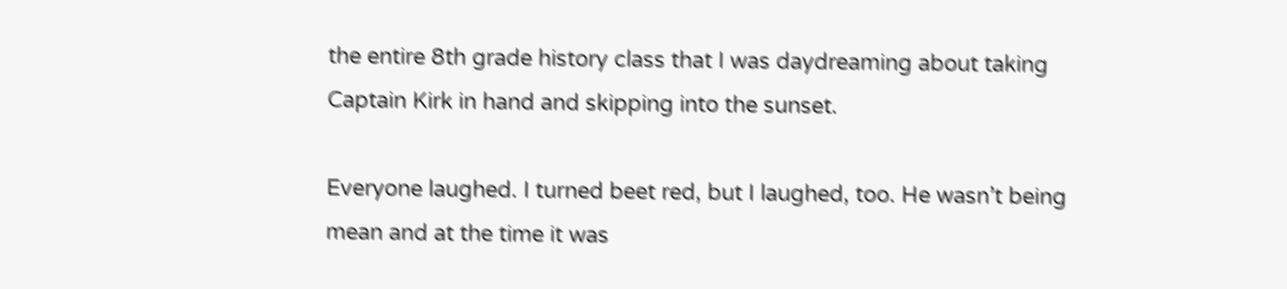the entire 8th grade history class that I was daydreaming about taking Captain Kirk in hand and skipping into the sunset.

Everyone laughed. I turned beet red, but I laughed, too. He wasn’t being mean and at the time it was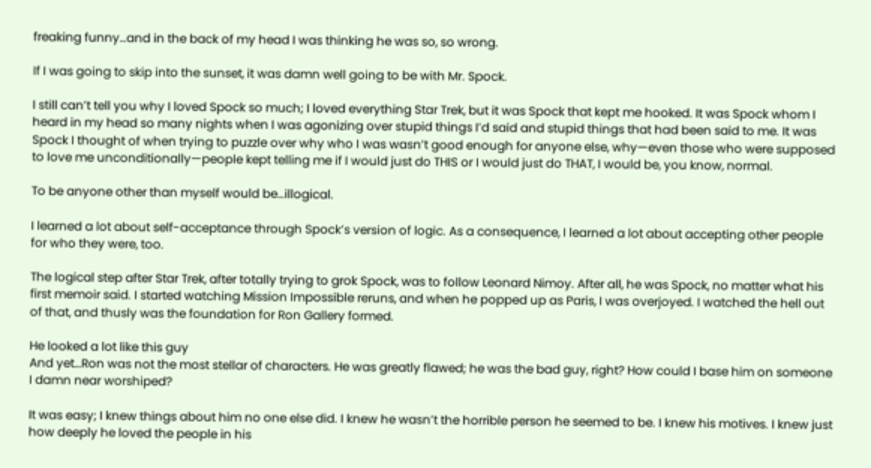freaking funny…and in the back of my head I was thinking he was so, so wrong.

If I was going to skip into the sunset, it was damn well going to be with Mr. Spock.

I still can’t tell you why I loved Spock so much; I loved everything Star Trek, but it was Spock that kept me hooked. It was Spock whom I heard in my head so many nights when I was agonizing over stupid things I’d said and stupid things that had been said to me. It was Spock I thought of when trying to puzzle over why who I was wasn’t good enough for anyone else, why—even those who were supposed to love me unconditionally—people kept telling me if I would just do THIS or I would just do THAT, I would be, you know, normal.

To be anyone other than myself would be…illogical.

I learned a lot about self-acceptance through Spock’s version of logic. As a consequence, I learned a lot about accepting other people for who they were, too.

The logical step after Star Trek, after totally trying to grok Spock, was to follow Leonard Nimoy. After all, he was Spock, no matter what his first memoir said. I started watching Mission Impossible reruns, and when he popped up as Paris, I was overjoyed. I watched the hell out of that, and thusly was the foundation for Ron Gallery formed.

He looked a lot like this guy
And yet…Ron was not the most stellar of characters. He was greatly flawed; he was the bad guy, right? How could I base him on someone I damn near worshiped?

It was easy; I knew things about him no one else did. I knew he wasn’t the horrible person he seemed to be. I knew his motives. I knew just how deeply he loved the people in his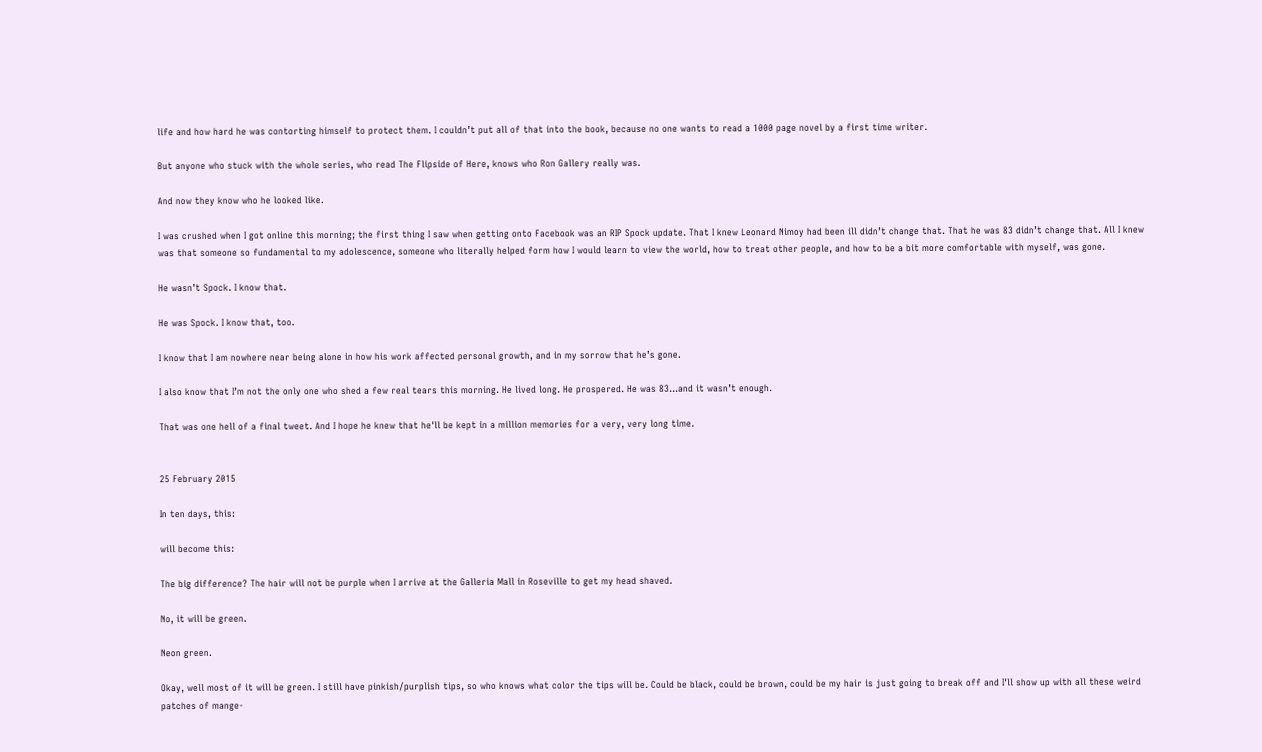life and how hard he was contorting himself to protect them. I couldn’t put all of that into the book, because no one wants to read a 1000 page novel by a first time writer.

But anyone who stuck with the whole series, who read The Flipside of Here, knows who Ron Gallery really was.

And now they know who he looked like.

I was crushed when I got online this morning; the first thing I saw when getting onto Facebook was an RIP Spock update. That I knew Leonard Nimoy had been ill didn’t change that. That he was 83 didn’t change that. All I knew was that someone so fundamental to my adolescence, someone who literally helped form how I would learn to view the world, how to treat other people, and how to be a bit more comfortable with myself, was gone.

He wasn’t Spock. I know that.

He was Spock. I know that, too.

I know that I am nowhere near being alone in how his work affected personal growth, and in my sorrow that he’s gone.

I also know that I’m not the only one who shed a few real tears this morning. He lived long. He prospered. He was 83…and it wasn’t enough.

That was one hell of a final tweet. And I hope he knew that he'll be kept in a million memories for a very, very long time.


25 February 2015

In ten days, this:

will become this:

The big difference? The hair will not be purple when I arrive at the Galleria Mall in Roseville to get my head shaved.

No, it will be green.

Neon green.

Okay, well most of it will be green. I still have pinkish/purplish tips, so who knows what color the tips will be. Could be black, could be brown, could be my hair is just going to break off and I'll show up with all these weird patches of mange-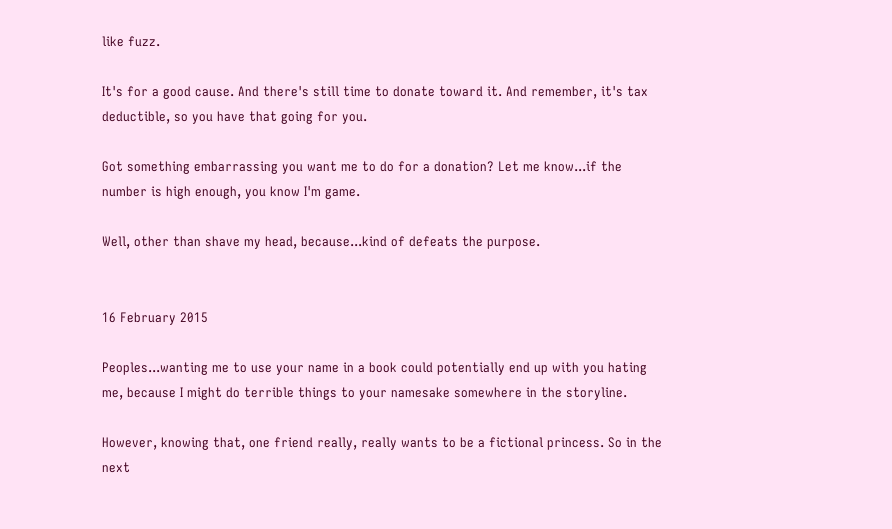like fuzz.

It's for a good cause. And there's still time to donate toward it. And remember, it's tax deductible, so you have that going for you.

Got something embarrassing you want me to do for a donation? Let me know...if the number is high enough, you know I'm game.

Well, other than shave my head, because...kind of defeats the purpose.


16 February 2015

Peoples...wanting me to use your name in a book could potentially end up with you hating me, because I might do terrible things to your namesake somewhere in the storyline.

However, knowing that, one friend really, really wants to be a fictional princess. So in the next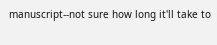manuscript--not sure how long it'll take to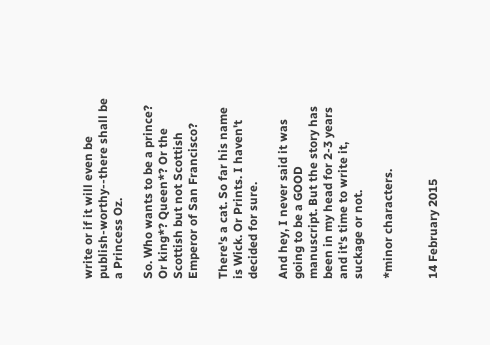write or if it will even be publish-worthy--there shall be a Princess Oz.

So. Who wants to be a prince? Or king*? Queen*? Or the Scottish but not Scottish Emperor of San Francisco?

There's a cat. So far his name is Wick. Or Prints. I haven't decided for sure.

And hey, I never said it was going to be a GOOD manuscript. But the story has been in my head for 2-3 years and it's time to write it, suckage or not.

*minor characters.


14 February 2015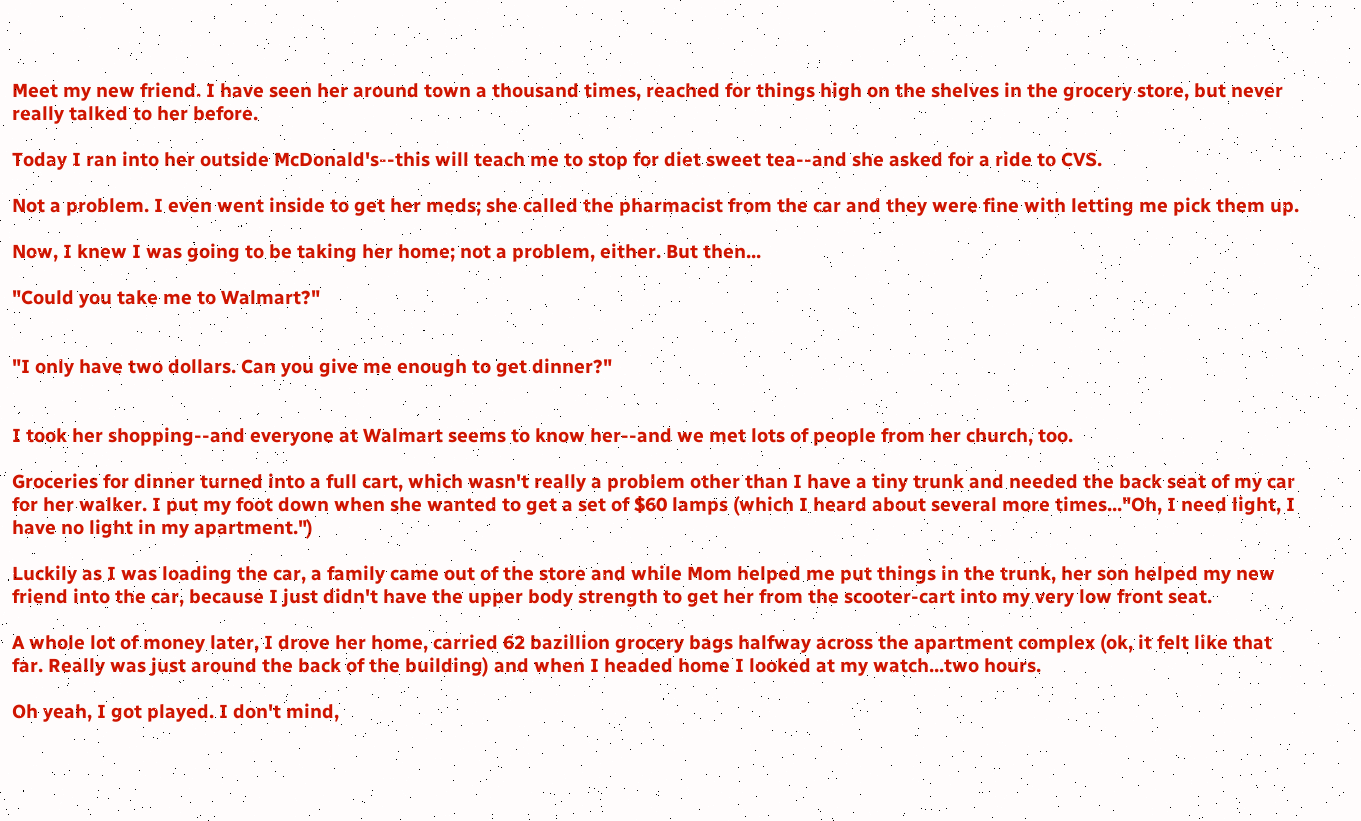Meet my new friend. I have seen her around town a thousand times, reached for things high on the shelves in the grocery store, but never really talked to her before.

Today I ran into her outside McDonald's--this will teach me to stop for diet sweet tea--and she asked for a ride to CVS.

Not a problem. I even went inside to get her meds; she called the pharmacist from the car and they were fine with letting me pick them up.

Now, I knew I was going to be taking her home; not a problem, either. But then...

"Could you take me to Walmart?"


"I only have two dollars. Can you give me enough to get dinner?"


I took her shopping--and everyone at Walmart seems to know her--and we met lots of people from her church, too.

Groceries for dinner turned into a full cart, which wasn't really a problem other than I have a tiny trunk and needed the back seat of my car for her walker. I put my foot down when she wanted to get a set of $60 lamps (which I heard about several more times..."Oh, I need light, I have no light in my apartment.")

Luckily as I was loading the car, a family came out of the store and while Mom helped me put things in the trunk, her son helped my new friend into the car, because I just didn't have the upper body strength to get her from the scooter-cart into my very low front seat.

A whole lot of money later, I drove her home, carried 62 bazillion grocery bags halfway across the apartment complex (ok, it felt like that far. Really was just around the back of the building) and when I headed home I looked at my watch...two hours.

Oh yeah, I got played. I don't mind,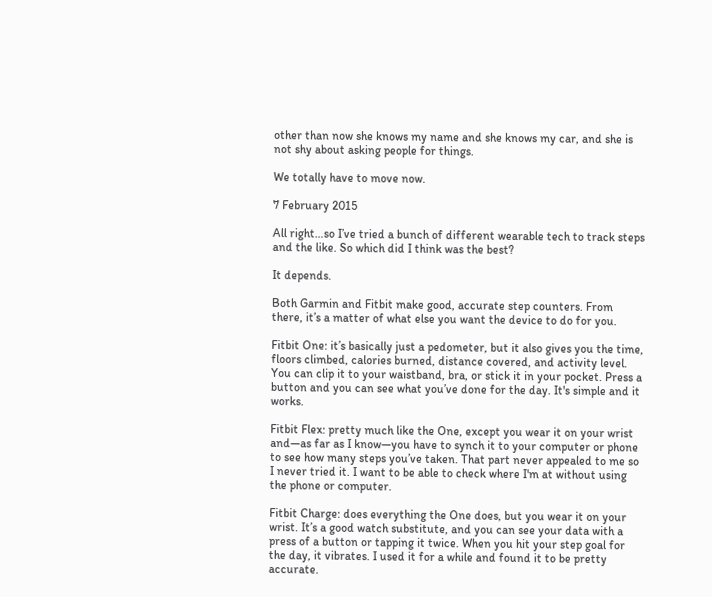other than now she knows my name and she knows my car, and she is not shy about asking people for things.

We totally have to move now.

7 February 2015

All right…so I’ve tried a bunch of different wearable tech to track steps and the like. So which did I think was the best?

It depends.

Both Garmin and Fitbit make good, accurate step counters. From there, it’s a matter of what else you want the device to do for you.

Fitbit One: it’s basically just a pedometer, but it also gives you the time, floors climbed, calories burned, distance covered, and activity level. You can clip it to your waistband, bra, or stick it in your pocket. Press a button and you can see what you’ve done for the day. It's simple and it works.

Fitbit Flex: pretty much like the One, except you wear it on your wrist and—as far as I know—you have to synch it to your computer or phone to see how many steps you’ve taken. That part never appealed to me so I never tried it. I want to be able to check where I'm at without using the phone or computer.

Fitbit Charge: does everything the One does, but you wear it on your wrist. It’s a good watch substitute, and you can see your data with a press of a button or tapping it twice. When you hit your step goal for the day, it vibrates. I used it for a while and found it to be pretty accurate.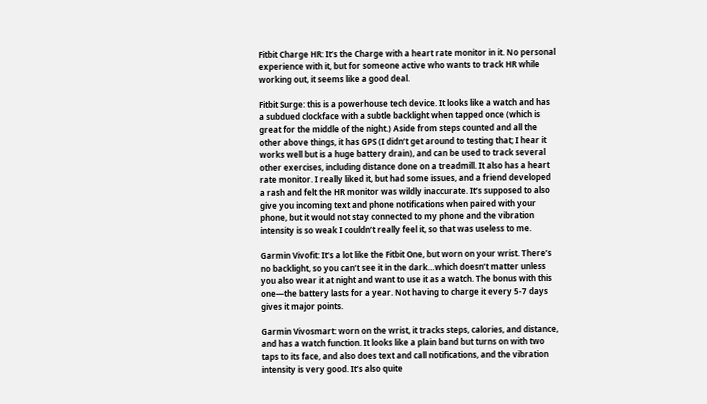Fitbit Charge HR: It’s the Charge with a heart rate monitor in it. No personal experience with it, but for someone active who wants to track HR while working out, it seems like a good deal.

Fitbit Surge: this is a powerhouse tech device. It looks like a watch and has a subdued clockface with a subtle backlight when tapped once (which is great for the middle of the night.) Aside from steps counted and all the other above things, it has GPS (I didn’t get around to testing that; I hear it works well but is a huge battery drain), and can be used to track several other exercises, including distance done on a treadmill. It also has a heart rate monitor. I really liked it, but had some issues, and a friend developed a rash and felt the HR monitor was wildly inaccurate. It’s supposed to also give you incoming text and phone notifications when paired with your phone, but it would not stay connected to my phone and the vibration intensity is so weak I couldn’t really feel it, so that was useless to me.

Garmin Vivofit: It’s a lot like the Fitbit One, but worn on your wrist. There’s no backlight, so you can’t see it in the dark…which doesn’t matter unless you also wear it at night and want to use it as a watch. The bonus with this one—the battery lasts for a year. Not having to charge it every 5-7 days gives it major points.

Garmin Vivosmart: worn on the wrist, it tracks steps, calories, and distance, and has a watch function. It looks like a plain band but turns on with two taps to its face, and also does text and call notifications, and the vibration intensity is very good. It’s also quite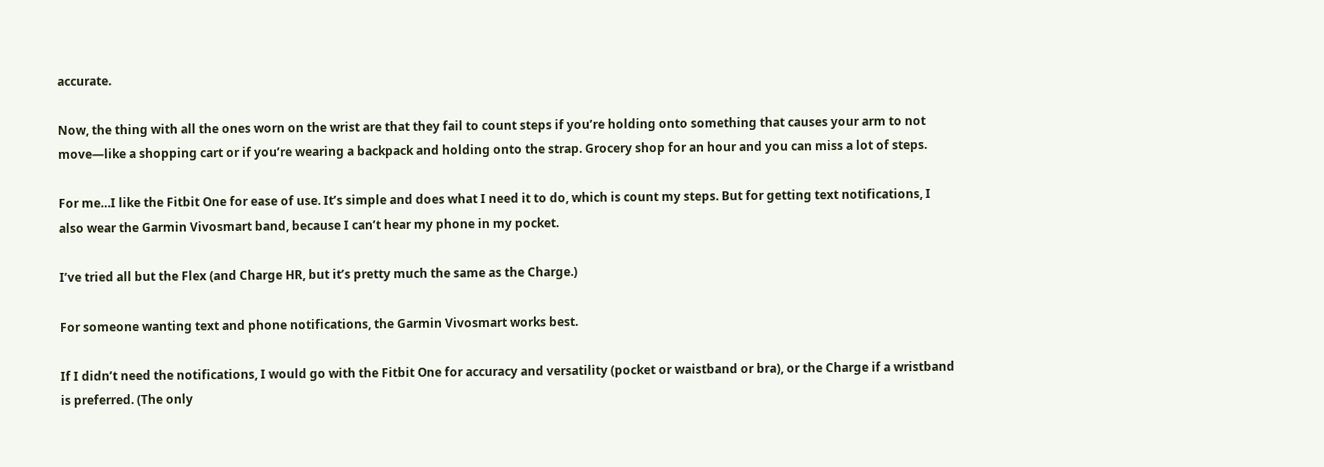accurate.

Now, the thing with all the ones worn on the wrist are that they fail to count steps if you’re holding onto something that causes your arm to not move—like a shopping cart or if you’re wearing a backpack and holding onto the strap. Grocery shop for an hour and you can miss a lot of steps.

For me…I like the Fitbit One for ease of use. It’s simple and does what I need it to do, which is count my steps. But for getting text notifications, I also wear the Garmin Vivosmart band, because I can’t hear my phone in my pocket.

I’ve tried all but the Flex (and Charge HR, but it’s pretty much the same as the Charge.)

For someone wanting text and phone notifications, the Garmin Vivosmart works best.

If I didn’t need the notifications, I would go with the Fitbit One for accuracy and versatility (pocket or waistband or bra), or the Charge if a wristband is preferred. (The only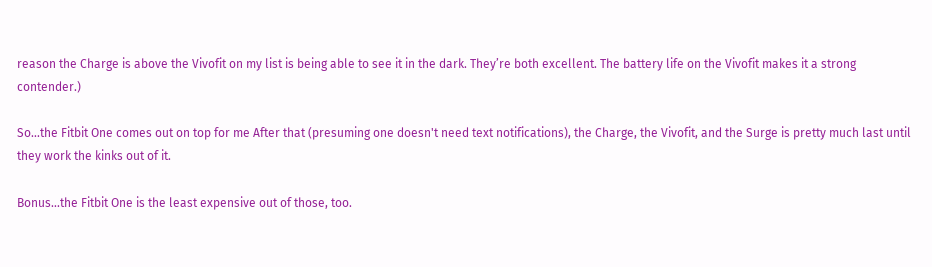reason the Charge is above the Vivofit on my list is being able to see it in the dark. They’re both excellent. The battery life on the Vivofit makes it a strong contender.)

So...the Fitbit One comes out on top for me After that (presuming one doesn't need text notifications), the Charge, the Vivofit, and the Surge is pretty much last until they work the kinks out of it.

Bonus...the Fitbit One is the least expensive out of those, too.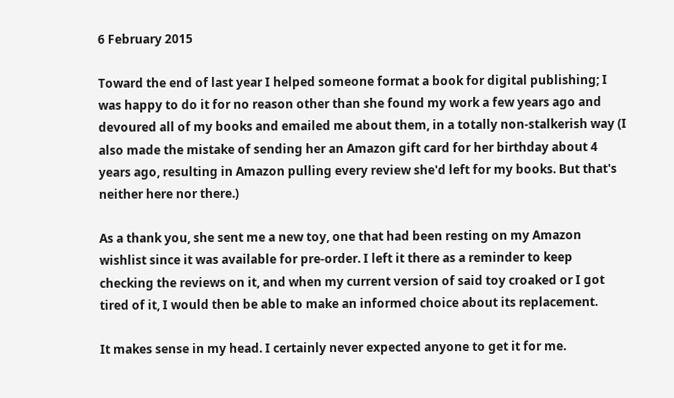6 February 2015

Toward the end of last year I helped someone format a book for digital publishing; I was happy to do it for no reason other than she found my work a few years ago and devoured all of my books and emailed me about them, in a totally non-stalkerish way (I also made the mistake of sending her an Amazon gift card for her birthday about 4 years ago, resulting in Amazon pulling every review she'd left for my books. But that's neither here nor there.)

As a thank you, she sent me a new toy, one that had been resting on my Amazon wishlist since it was available for pre-order. I left it there as a reminder to keep checking the reviews on it, and when my current version of said toy croaked or I got tired of it, I would then be able to make an informed choice about its replacement.

It makes sense in my head. I certainly never expected anyone to get it for me.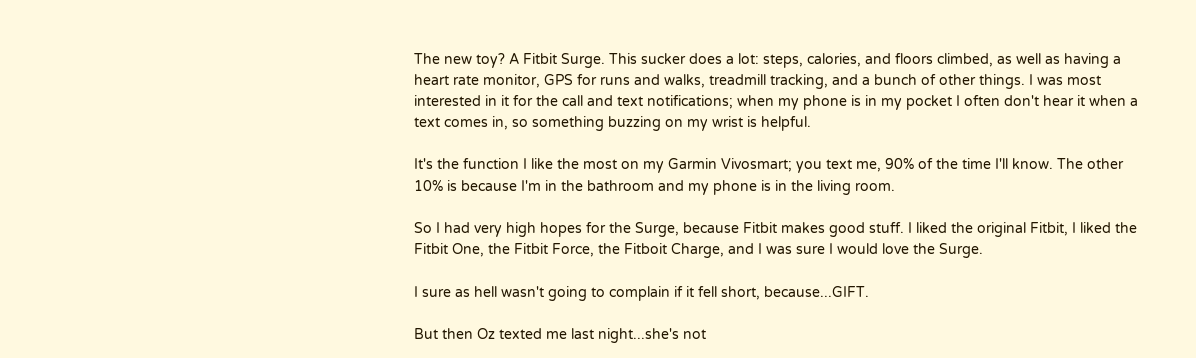The new toy? A Fitbit Surge. This sucker does a lot: steps, calories, and floors climbed, as well as having a heart rate monitor, GPS for runs and walks, treadmill tracking, and a bunch of other things. I was most interested in it for the call and text notifications; when my phone is in my pocket I often don't hear it when a text comes in, so something buzzing on my wrist is helpful.

It's the function I like the most on my Garmin Vivosmart; you text me, 90% of the time I'll know. The other 10% is because I'm in the bathroom and my phone is in the living room.

So I had very high hopes for the Surge, because Fitbit makes good stuff. I liked the original Fitbit, I liked the Fitbit One, the Fitbit Force, the Fitboit Charge, and I was sure I would love the Surge.

I sure as hell wasn't going to complain if it fell short, because...GIFT.

But then Oz texted me last night...she's not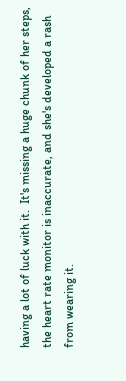having a lot of luck with it.  It's missing a huge chunk of her steps, the heart rate monitor is inaccurate, and she's developed a rash from wearing it.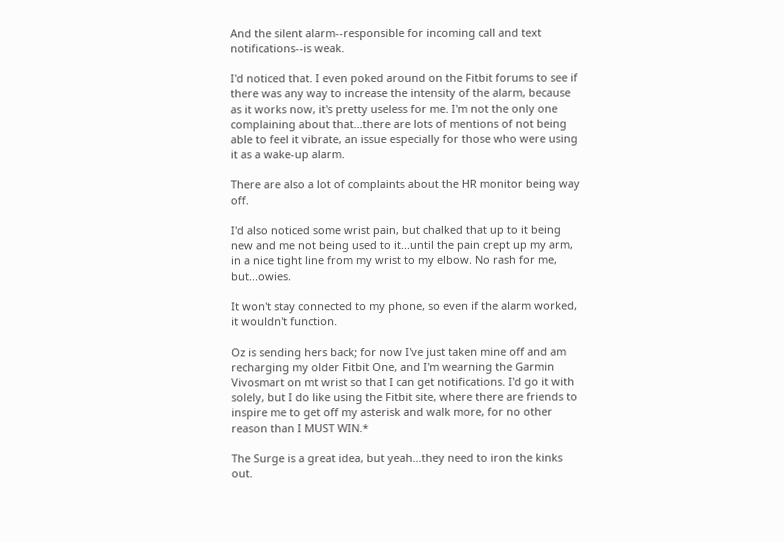And the silent alarm--responsible for incoming call and text notifications--is weak.

I'd noticed that. I even poked around on the Fitbit forums to see if there was any way to increase the intensity of the alarm, because as it works now, it's pretty useless for me. I'm not the only one complaining about that...there are lots of mentions of not being able to feel it vibrate, an issue especially for those who were using it as a wake-up alarm.

There are also a lot of complaints about the HR monitor being way off.

I'd also noticed some wrist pain, but chalked that up to it being new and me not being used to it...until the pain crept up my arm, in a nice tight line from my wrist to my elbow. No rash for me, but...owies.

It won't stay connected to my phone, so even if the alarm worked, it wouldn't function.

Oz is sending hers back; for now I've just taken mine off and am recharging my older Fitbit One, and I'm wearning the Garmin Vivosmart on mt wrist so that I can get notifications. I'd go it with solely, but I do like using the Fitbit site, where there are friends to inspire me to get off my asterisk and walk more, for no other reason than I MUST WIN.*

The Surge is a great idea, but yeah...they need to iron the kinks out.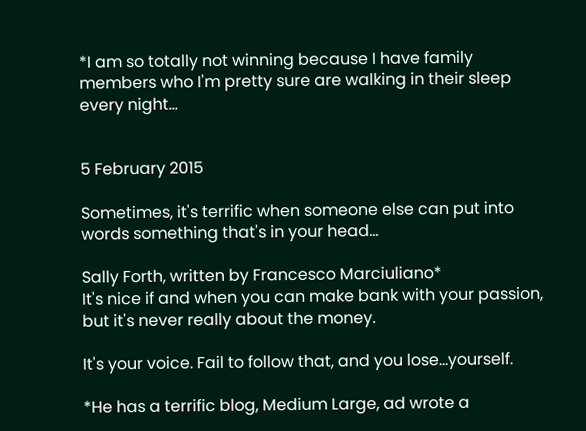*I am so totally not winning because I have family members who I'm pretty sure are walking in their sleep every night...


5 February 2015

Sometimes, it's terrific when someone else can put into words something that's in your head...

Sally Forth, written by Francesco Marciuliano*
It's nice if and when you can make bank with your passion, but it's never really about the money.

It's your voice. Fail to follow that, and you lose...yourself.

*He has a terrific blog, Medium Large, ad wrote a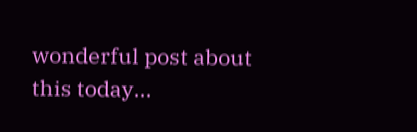wonderful post about this today...